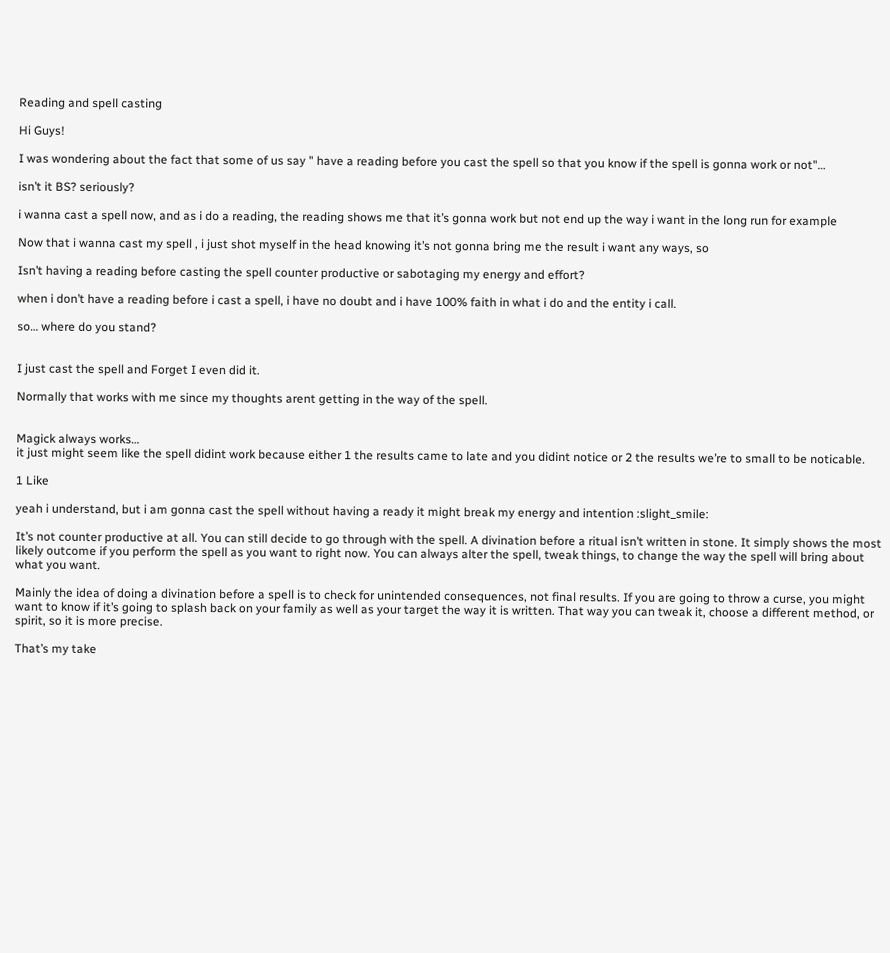Reading and spell casting

Hi Guys!

I was wondering about the fact that some of us say " have a reading before you cast the spell so that you know if the spell is gonna work or not"…

isn’t it BS? seriously?

i wanna cast a spell now, and as i do a reading, the reading shows me that it’s gonna work but not end up the way i want in the long run for example

Now that i wanna cast my spell , i just shot myself in the head knowing it’s not gonna bring me the result i want any ways, so

Isn’t having a reading before casting the spell counter productive or sabotaging my energy and effort?

when i don’t have a reading before i cast a spell, i have no doubt and i have 100% faith in what i do and the entity i call.

so… where do you stand?


I just cast the spell and Forget I even did it.

Normally that works with me since my thoughts arent getting in the way of the spell.


Magick always works…
it just might seem like the spell didint work because either 1 the results came to late and you didint notice or 2 the results we’re to small to be noticable.

1 Like

yeah i understand, but i am gonna cast the spell without having a ready it might break my energy and intention :slight_smile:

It’s not counter productive at all. You can still decide to go through with the spell. A divination before a ritual isn’t written in stone. It simply shows the most likely outcome if you perform the spell as you want to right now. You can always alter the spell, tweak things, to change the way the spell will bring about what you want.

Mainly the idea of doing a divination before a spell is to check for unintended consequences, not final results. If you are going to throw a curse, you might want to know if it’s going to splash back on your family as well as your target the way it is written. That way you can tweak it, choose a different method, or spirit, so it is more precise.

That’s my take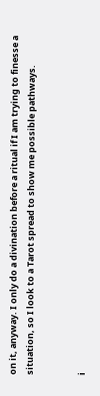on it, anyway. I only do a divination before a ritual if I am trying to finesse a situation, so I look to a Tarot spread to show me possible pathways.


i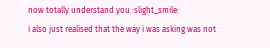now totally understand you :slight_smile:
i also just realised that the way i was asking was not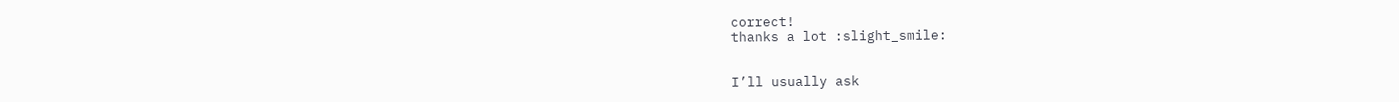correct!
thanks a lot :slight_smile:


I’ll usually ask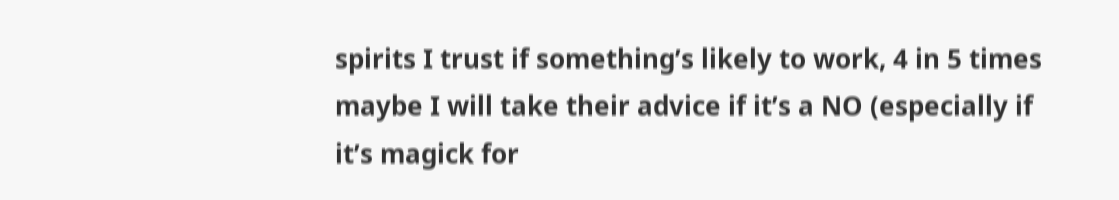spirits I trust if something’s likely to work, 4 in 5 times maybe I will take their advice if it’s a NO (especially if it’s magick for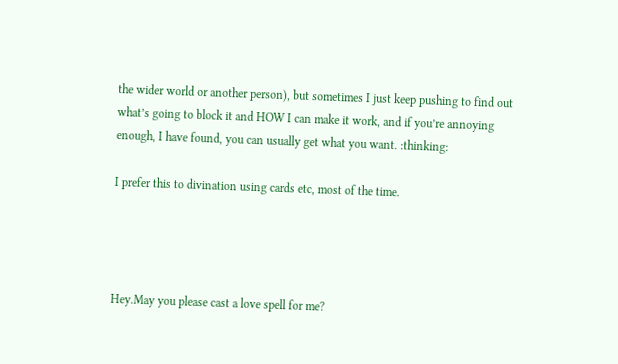the wider world or another person), but sometimes I just keep pushing to find out what’s going to block it and HOW I can make it work, and if you’re annoying enough, I have found, you can usually get what you want. :thinking:

I prefer this to divination using cards etc, most of the time.




Hey.May you please cast a love spell for me?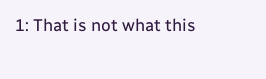1: That is not what this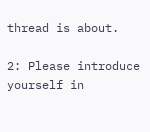thread is about.

2: Please introduce yourself in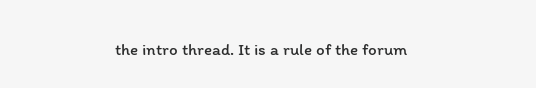the intro thread. It is a rule of the forum